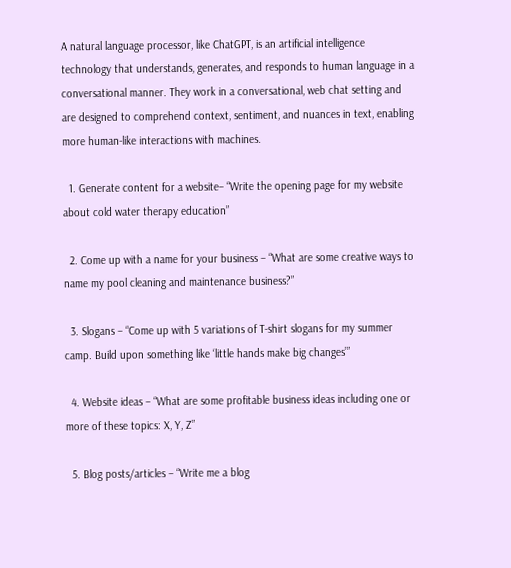A natural language processor, like ChatGPT, is an artificial intelligence technology that understands, generates, and responds to human language in a conversational manner. They work in a conversational, web chat setting and are designed to comprehend context, sentiment, and nuances in text, enabling more human-like interactions with machines.

  1. Generate content for a website– “Write the opening page for my website about cold water therapy education”

  2. Come up with a name for your business – “What are some creative ways to name my pool cleaning and maintenance business?”

  3. Slogans – “Come up with 5 variations of T-shirt slogans for my summer camp. Build upon something like ‘little hands make big changes’”

  4. Website ideas – “What are some profitable business ideas including one or more of these topics: X, Y, Z”

  5. Blog posts/articles – “Write me a blog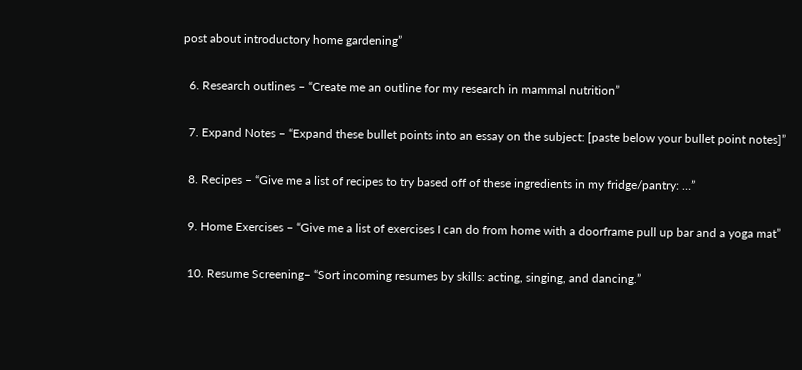post about introductory home gardening”

  6. Research outlines – “Create me an outline for my research in mammal nutrition”

  7. Expand Notes – “Expand these bullet points into an essay on the subject: [paste below your bullet point notes]”

  8. Recipes – “Give me a list of recipes to try based off of these ingredients in my fridge/pantry: …”

  9. Home Exercises – “Give me a list of exercises I can do from home with a doorframe pull up bar and a yoga mat”

  10. Resume Screening– “Sort incoming resumes by skills: acting, singing, and dancing.”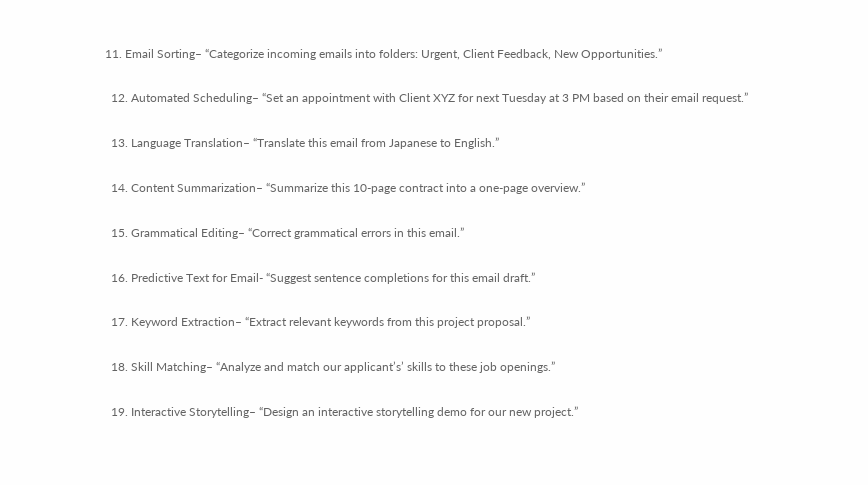11. Email Sorting– “Categorize incoming emails into folders: Urgent, Client Feedback, New Opportunities.”

  12. Automated Scheduling– “Set an appointment with Client XYZ for next Tuesday at 3 PM based on their email request.”

  13. Language Translation– “Translate this email from Japanese to English.”

  14. Content Summarization– “Summarize this 10-page contract into a one-page overview.”

  15. Grammatical Editing– “Correct grammatical errors in this email.”

  16. Predictive Text for Email- “Suggest sentence completions for this email draft.”

  17. Keyword Extraction– “Extract relevant keywords from this project proposal.”

  18. Skill Matching– “Analyze and match our applicant’s’ skills to these job openings.”

  19. Interactive Storytelling– “Design an interactive storytelling demo for our new project.”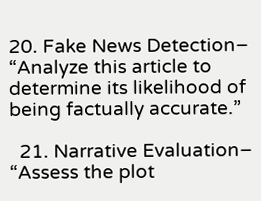20. Fake News Detection– “Analyze this article to determine its likelihood of being factually accurate.”

  21. Narrative Evaluation– “Assess the plot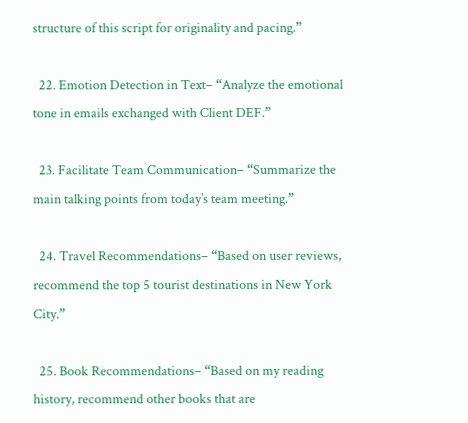structure of this script for originality and pacing.”

  22. Emotion Detection in Text– “Analyze the emotional tone in emails exchanged with Client DEF.”

  23. Facilitate Team Communication– “Summarize the main talking points from today’s team meeting.”

  24. Travel Recommendations– “Based on user reviews, recommend the top 5 tourist destinations in New York City.”

  25. Book Recommendations– “Based on my reading history, recommend other books that are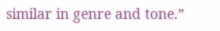similar in genre and tone.”